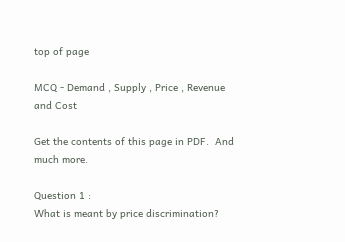top of page

MCQ - Demand , Supply , Price , Revenue and Cost

Get the contents of this page in PDF.  And much more.

Question 1 :
What is meant by price discrimination?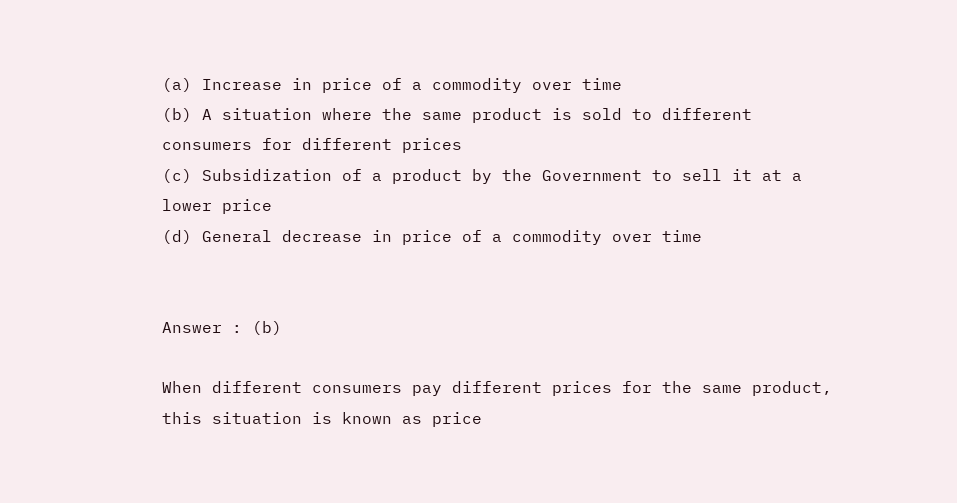(a) Increase in price of a commodity over time
(b) A situation where the same product is sold to different consumers for different prices
(c) Subsidization of a product by the Government to sell it at a lower price
(d) General decrease in price of a commodity over time


Answer : (b)

When different consumers pay different prices for the same product, this situation is known as price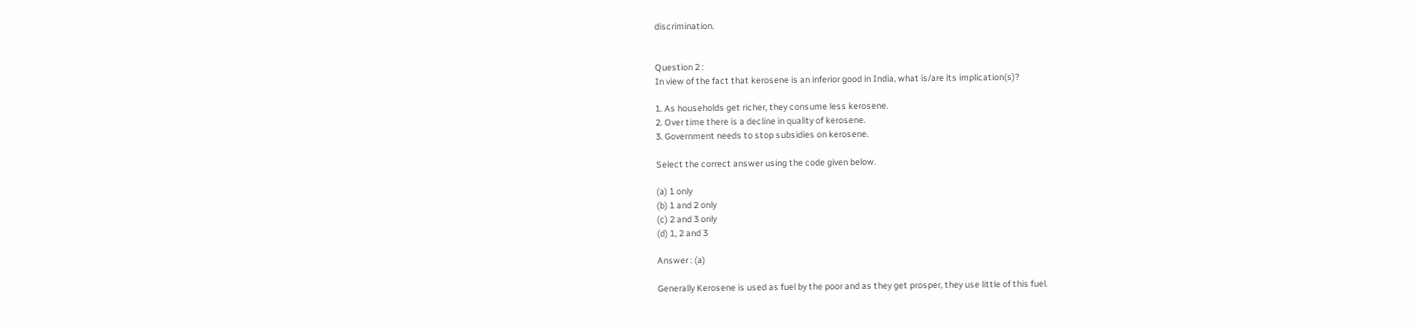discrimination.


Question 2 :
In view of the fact that kerosene is an inferior good in India, what is/are its implication(s)?

1. As households get richer, they consume less kerosene.
2. Over time there is a decline in quality of kerosene.
3. Government needs to stop subsidies on kerosene.

Select the correct answer using the code given below.

(a) 1 only
(b) 1 and 2 only
(c) 2 and 3 only
(d) 1, 2 and 3

Answer : (a)

Generally Kerosene is used as fuel by the poor and as they get prosper, they use little of this fuel.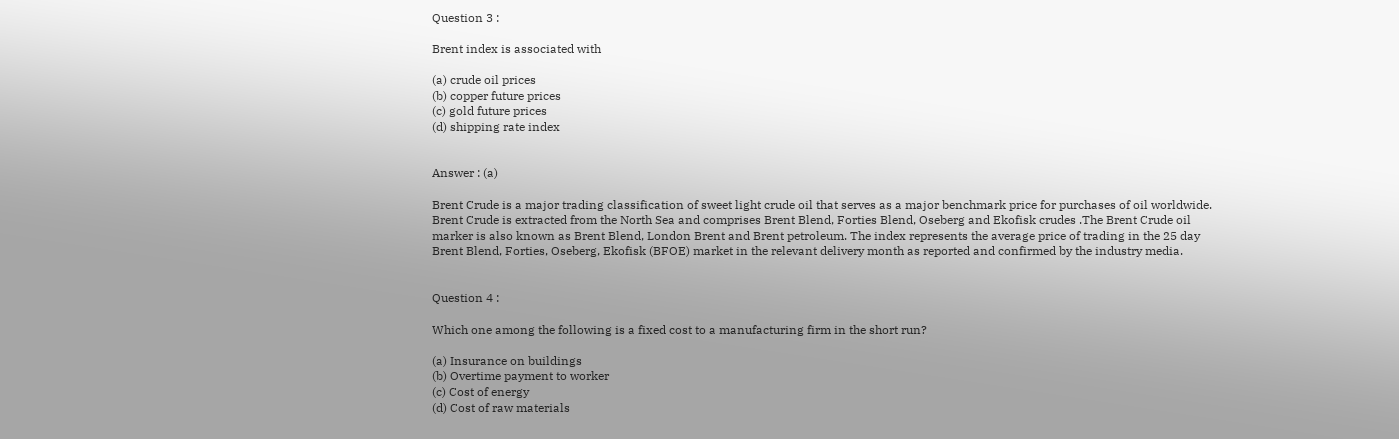Question 3 :

Brent index is associated with

(a) crude oil prices
(b) copper future prices
(c) gold future prices
(d) shipping rate index


Answer : (a)

Brent Crude is a major trading classification of sweet light crude oil that serves as a major benchmark price for purchases of oil worldwide. Brent Crude is extracted from the North Sea and comprises Brent Blend, Forties Blend, Oseberg and Ekofisk crudes .The Brent Crude oil marker is also known as Brent Blend, London Brent and Brent petroleum. The index represents the average price of trading in the 25 day Brent Blend, Forties, Oseberg, Ekofisk (BFOE) market in the relevant delivery month as reported and confirmed by the industry media.


Question 4 :

Which one among the following is a fixed cost to a manufacturing firm in the short run?

(a) Insurance on buildings
(b) Overtime payment to worker
(c) Cost of energy
(d) Cost of raw materials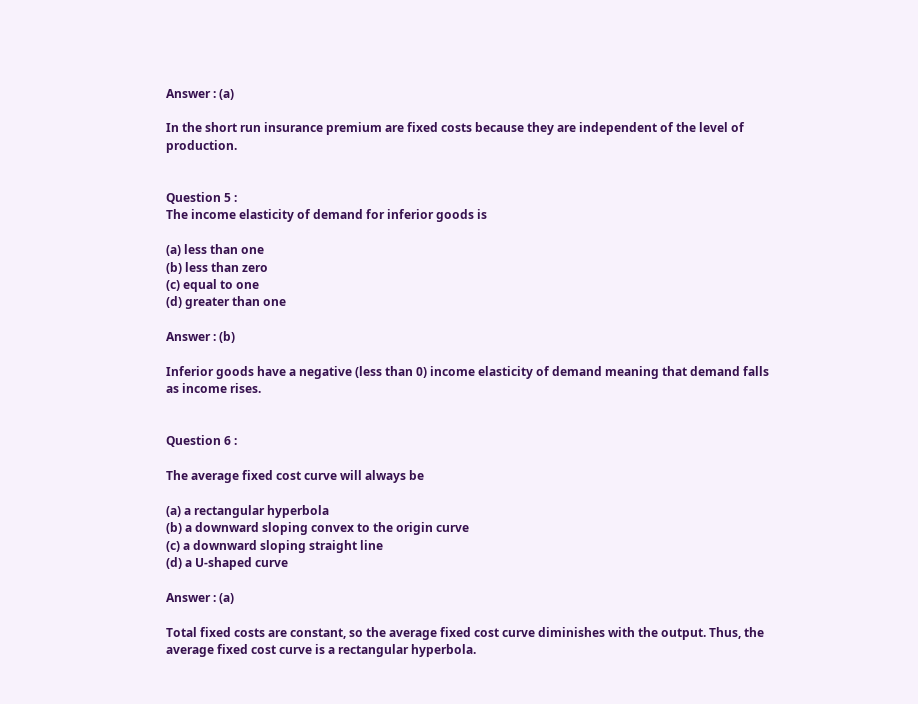Answer : (a)

In the short run insurance premium are fixed costs because they are independent of the level of production.


Question 5 :
The income elasticity of demand for inferior goods is

(a) less than one
(b) less than zero
(c) equal to one
(d) greater than one

Answer : (b)

Inferior goods have a negative (less than 0) income elasticity of demand meaning that demand falls as income rises.


Question 6 :

The average fixed cost curve will always be

(a) a rectangular hyperbola
(b) a downward sloping convex to the origin curve
(c) a downward sloping straight line
(d) a U-shaped curve

Answer : (a)

Total fixed costs are constant, so the average fixed cost curve diminishes with the output. Thus, the average fixed cost curve is a rectangular hyperbola.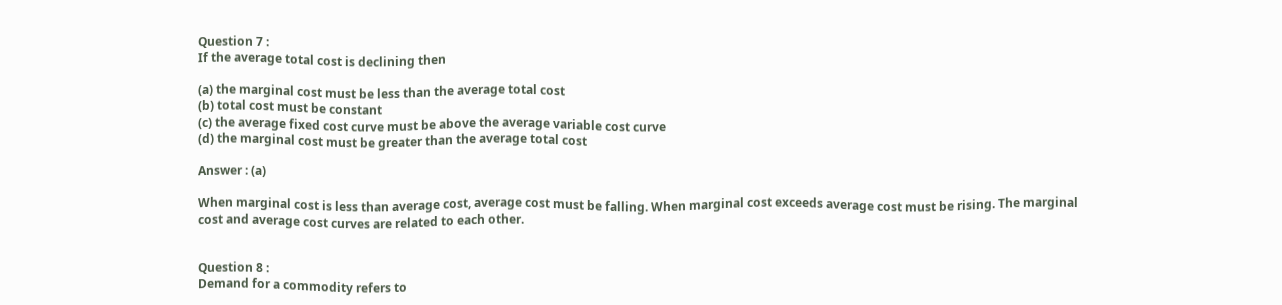Question 7 :
If the average total cost is declining then

(a) the marginal cost must be less than the average total cost
(b) total cost must be constant
(c) the average fixed cost curve must be above the average variable cost curve
(d) the marginal cost must be greater than the average total cost

Answer : (a)

When marginal cost is less than average cost, average cost must be falling. When marginal cost exceeds average cost must be rising. The marginal cost and average cost curves are related to each other.


Question 8 :
Demand for a commodity refers to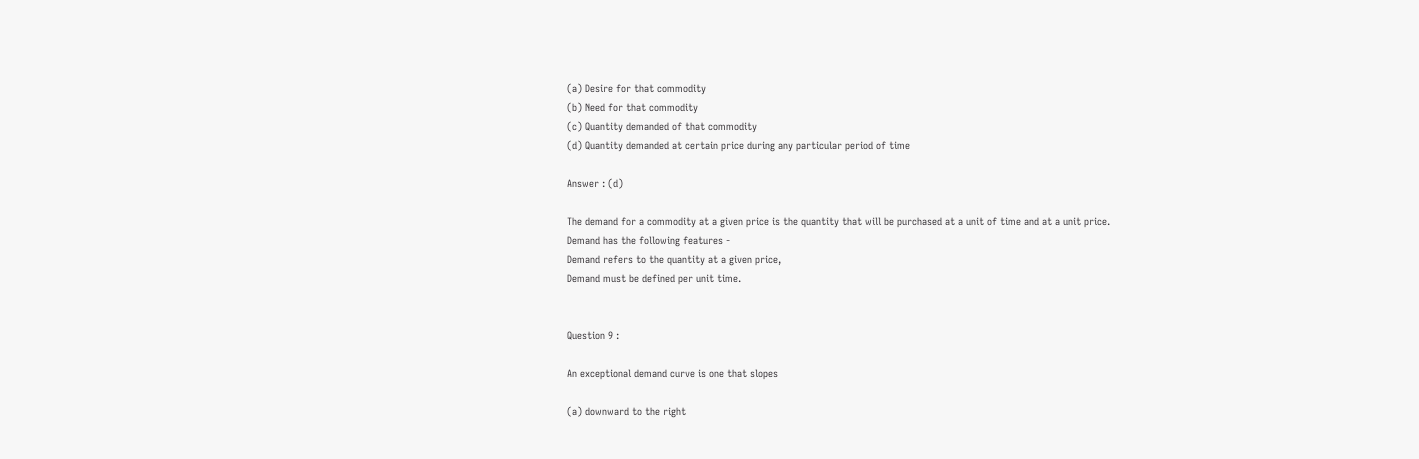(a) Desire for that commodity
(b) Need for that commodity
(c) Quantity demanded of that commodity
(d) Quantity demanded at certain price during any particular period of time

Answer : (d)

The demand for a commodity at a given price is the quantity that will be purchased at a unit of time and at a unit price.
Demand has the following features -
Demand refers to the quantity at a given price,
Demand must be defined per unit time.


Question 9 :

An exceptional demand curve is one that slopes

(a) downward to the right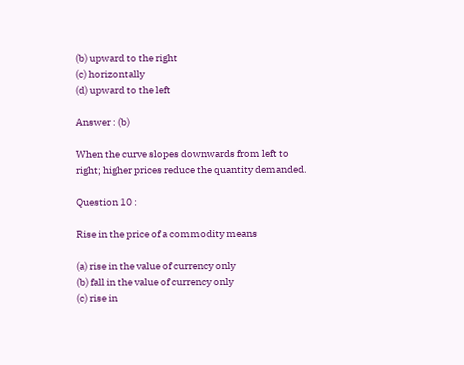(b) upward to the right
(c) horizontally
(d) upward to the left

Answer : (b)

When the curve slopes downwards from left to right; higher prices reduce the quantity demanded.

Question 10 :

Rise in the price of a commodity means

(a) rise in the value of currency only
(b) fall in the value of currency only
(c) rise in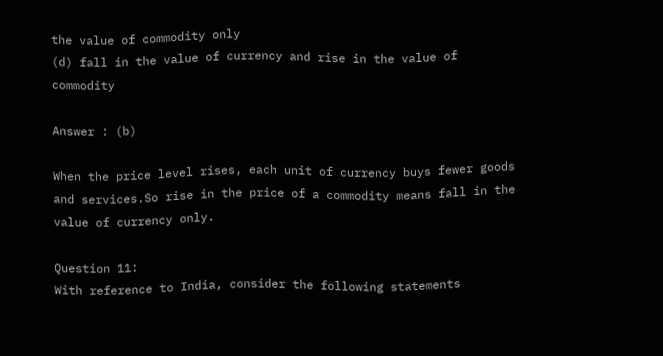the value of commodity only
(d) fall in the value of currency and rise in the value of commodity

Answer : (b)

When the price level rises, each unit of currency buys fewer goods and services.So rise in the price of a commodity means fall in the value of currency only.

Question 11:
With reference to India, consider the following statements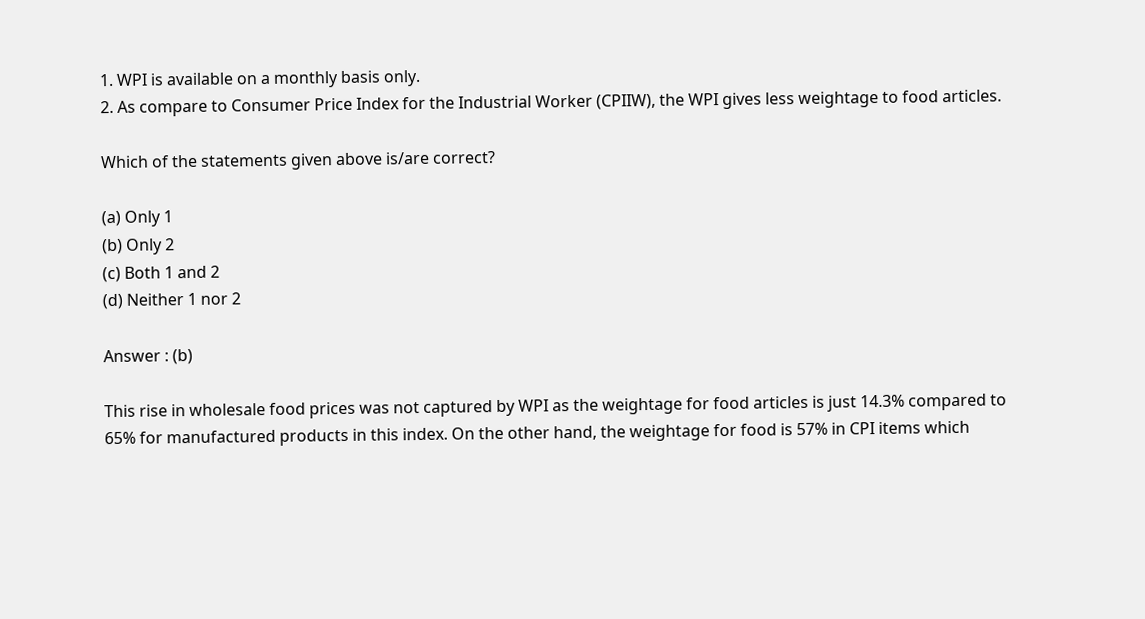1. WPI is available on a monthly basis only.
2. As compare to Consumer Price Index for the Industrial Worker (CPIIW), the WPI gives less weightage to food articles.

Which of the statements given above is/are correct?

(a) Only 1
(b) Only 2
(c) Both 1 and 2
(d) Neither 1 nor 2

Answer : (b)

This rise in wholesale food prices was not captured by WPI as the weightage for food articles is just 14.3% compared to 65% for manufactured products in this index. On the other hand, the weightage for food is 57% in CPI items which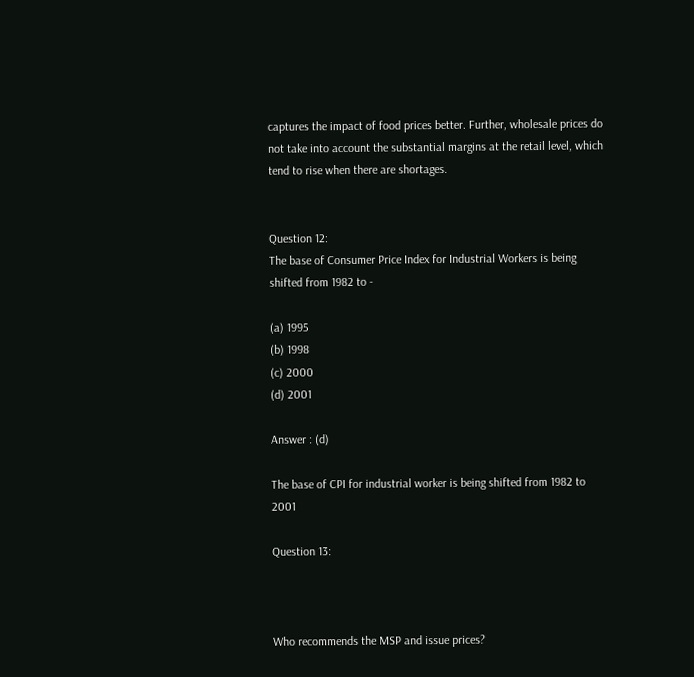captures the impact of food prices better. Further, wholesale prices do not take into account the substantial margins at the retail level, which tend to rise when there are shortages.


Question 12:
The base of Consumer Price Index for Industrial Workers is being shifted from 1982 to -

(a) 1995
(b) 1998
(c) 2000
(d) 2001

Answer : (d)

The base of CPI for industrial worker is being shifted from 1982 to 2001

Question 13:



Who recommends the MSP and issue prices?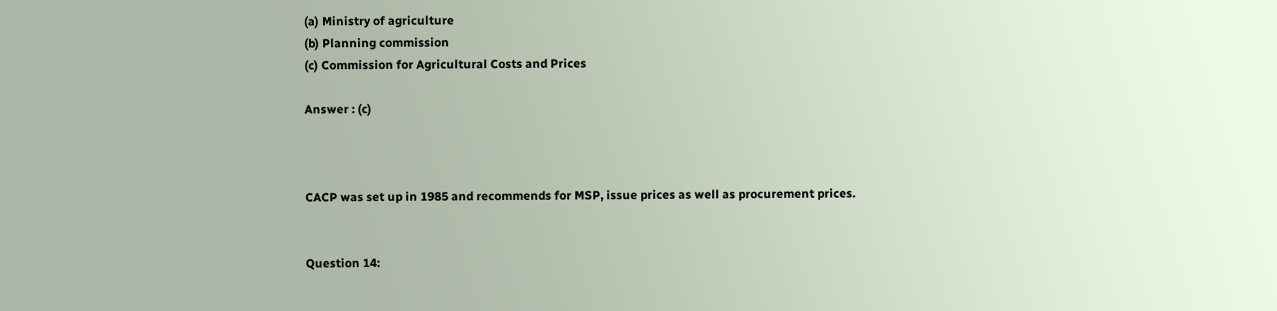(a) Ministry of agriculture
(b) Planning commission
(c) Commission for Agricultural Costs and Prices

Answer : (c)



CACP was set up in 1985 and recommends for MSP, issue prices as well as procurement prices.


Question 14: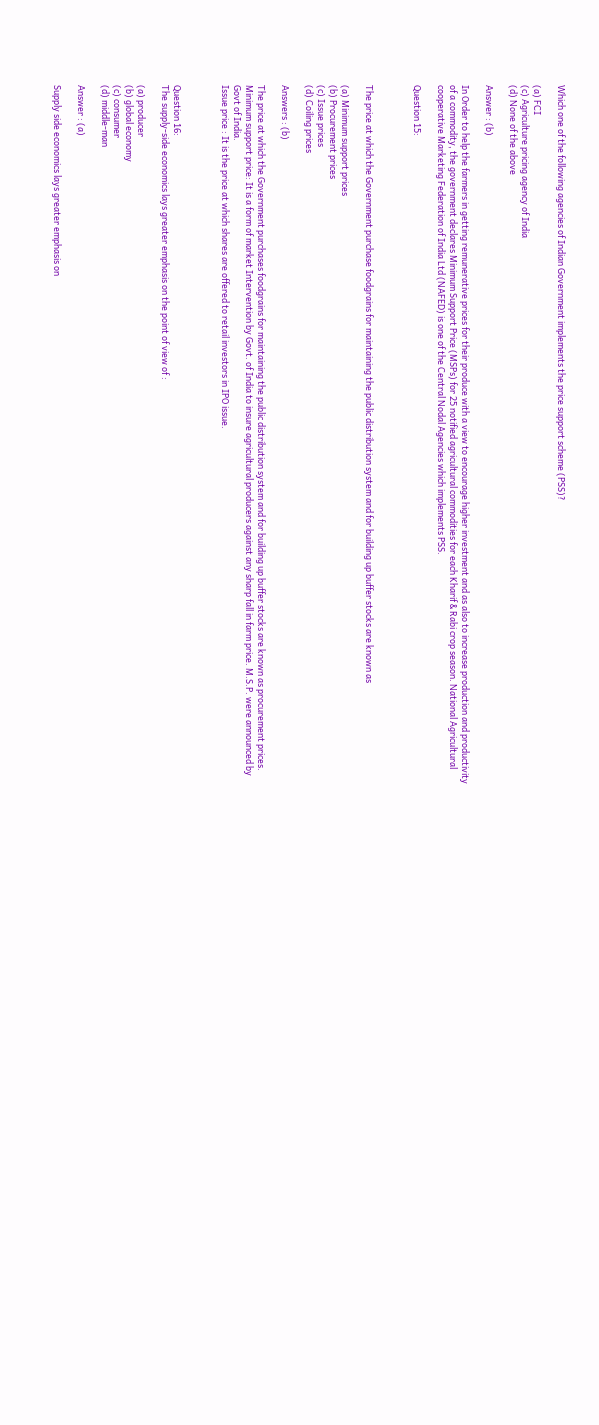Which one of the following agencies of Indian Government implements the price support scheme (PSS)?

(a) FCI
(c) Agriculture pricing agency of India
(d) None of the above

Answer : (b)

In Order to help the farmers in getting remunerative prices for their produce with a view to encourage higher investment and as also to increase production and productivity of a commodity, the government declares Minimum Support Price (MSPs) for 25 notified agricultural commodities for each Kharif & Rabi crop season. National Agricultural cooperative Marketing Federation of India Ltd (NAFED) is one of the Central Nodal Agencies which implements PSS.

Question 15:



The price at which the Government purchase foodgrains for maintaining the public distribution system and for building up buffer stocks are known as

(a) Minimum support prices
(b) Procurement prices
(c) Issue prices
(d) Coiling prices

Answers : (b)

The price at which the Government purchases foodgrains for maintaining the public distribution system and for building up buffer stocks are known as procurement prices.
Minimum support price: It is a form of market Intervention by Govt. of India to insure agricultural producers against any sharp fall in farm price. M.S.P. were announced by Govt of India.
Issue price : It is the price at which shares are offered to retail investors in IPO issue.



Question 16:
The supply-side economics lays greater emphasis on the point of view of :

(a) producer
(b) global economy
(c) consumer
(d) middle-man

Answer : (a)

Supply side economics lays greater emphasis on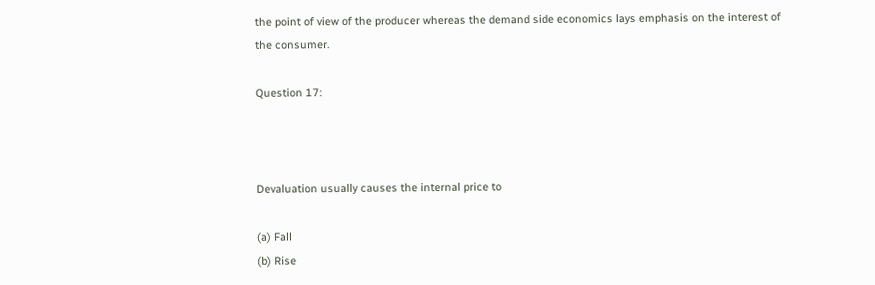the point of view of the producer whereas the demand side economics lays emphasis on the interest of the consumer.

Question 17:



Devaluation usually causes the internal price to

(a) Fall
(b) Rise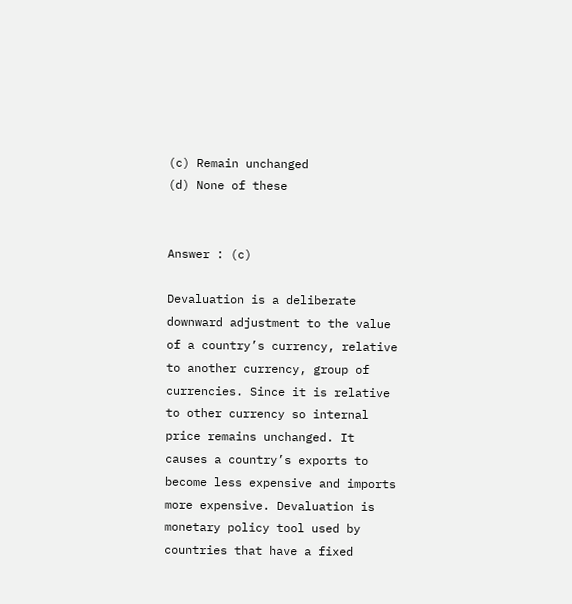(c) Remain unchanged
(d) None of these


Answer : (c)

Devaluation is a deliberate downward adjustment to the value of a country’s currency, relative to another currency, group of currencies. Since it is relative to other currency so internal price remains unchanged. It causes a country’s exports to become less expensive and imports more expensive. Devaluation is monetary policy tool used by countries that have a fixed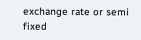exchange rate or semi fixed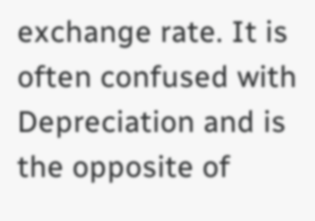exchange rate. It is often confused with Depreciation and is the opposite of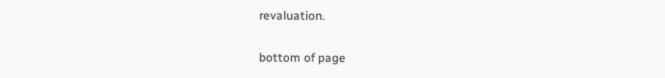revaluation.

bottom of page